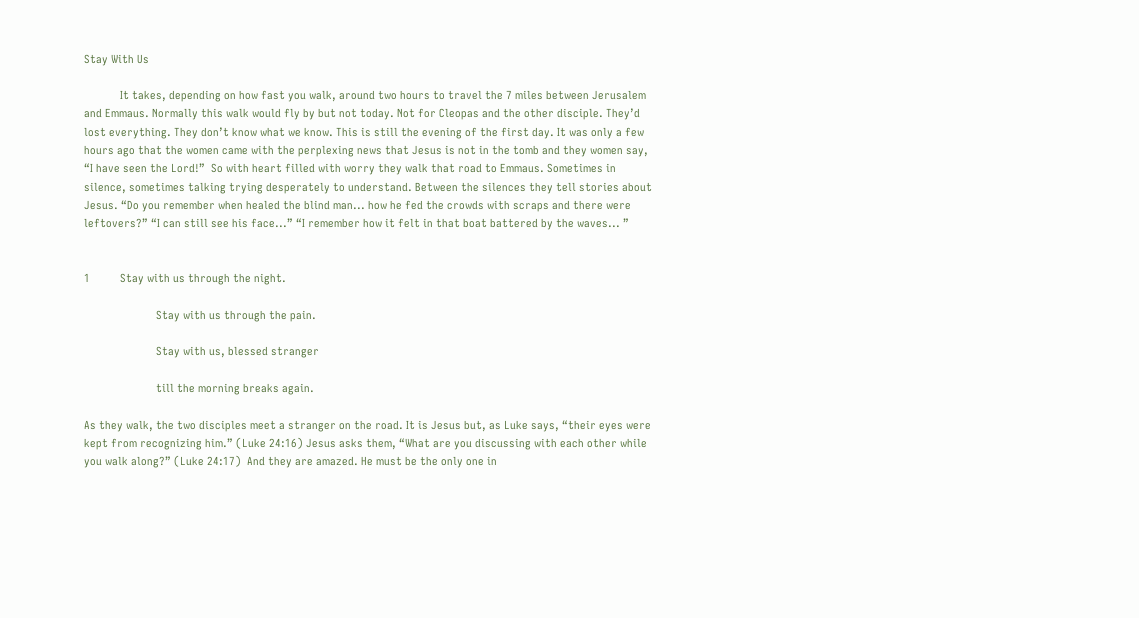Stay With Us

            It takes, depending on how fast you walk, around two hours to travel the 7 miles between Jerusalem and Emmaus. Normally this walk would fly by but not today. Not for Cleopas and the other disciple. They’d lost everything. They don’t know what we know. This is still the evening of the first day. It was only a few hours ago that the women came with the perplexing news that Jesus is not in the tomb and they women say, “I have seen the Lord!”  So with heart filled with worry they walk that road to Emmaus. Sometimes in silence, sometimes talking trying desperately to understand. Between the silences they tell stories about Jesus. “Do you remember when healed the blind man... how he fed the crowds with scraps and there were leftovers?” “I can still see his face...” “I remember how it felt in that boat battered by the waves... ”


1          Stay with us through the night.

                        Stay with us through the pain.

                        Stay with us, blessed stranger

                        till the morning breaks again.

As they walk, the two disciples meet a stranger on the road. It is Jesus but, as Luke says, “their eyes were kept from recognizing him.” (Luke 24:16) Jesus asks them, “What are you discussing with each other while you walk along?” (Luke 24:17)  And they are amazed. He must be the only one in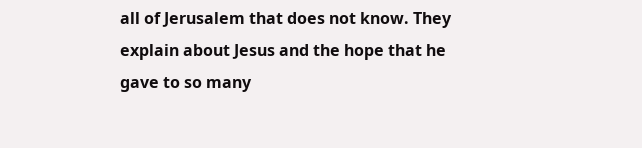all of Jerusalem that does not know. They explain about Jesus and the hope that he gave to so many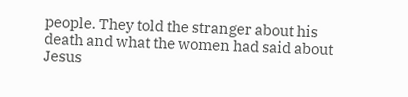people. They told the stranger about his death and what the women had said about Jesus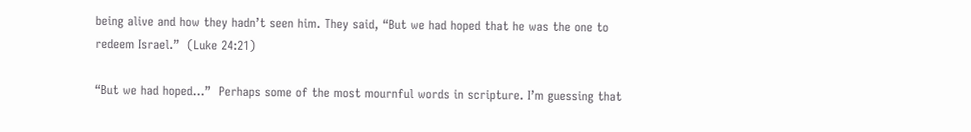being alive and how they hadn’t seen him. They said, “But we had hoped that he was the one to redeem Israel.”  (Luke 24:21)

“But we had hoped...”  Perhaps some of the most mournful words in scripture. I’m guessing that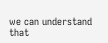we can understand that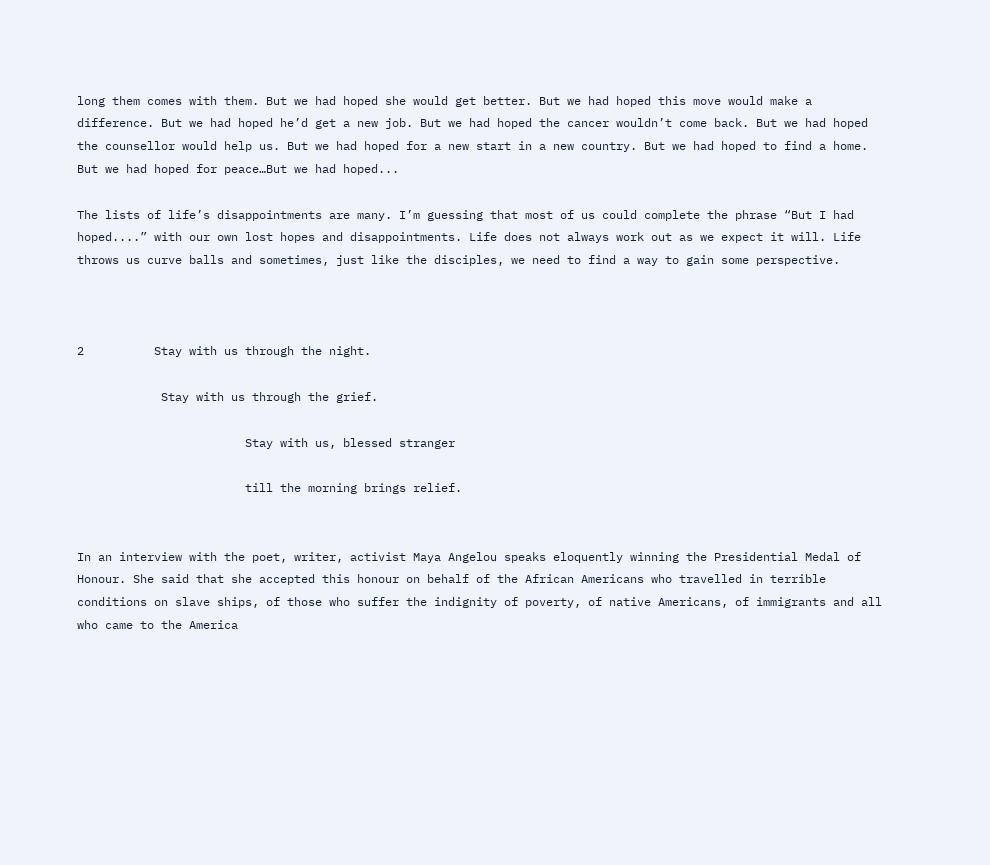long them comes with them. But we had hoped she would get better. But we had hoped this move would make a difference. But we had hoped he’d get a new job. But we had hoped the cancer wouldn’t come back. But we had hoped the counsellor would help us. But we had hoped for a new start in a new country. But we had hoped to find a home. But we had hoped for peace…But we had hoped...

The lists of life’s disappointments are many. I’m guessing that most of us could complete the phrase “But I had hoped....” with our own lost hopes and disappointments. Life does not always work out as we expect it will. Life throws us curve balls and sometimes, just like the disciples, we need to find a way to gain some perspective.



2          Stay with us through the night.

            Stay with us through the grief.

                        Stay with us, blessed stranger

                        till the morning brings relief.


In an interview with the poet, writer, activist Maya Angelou speaks eloquently winning the Presidential Medal of Honour. She said that she accepted this honour on behalf of the African Americans who travelled in terrible conditions on slave ships, of those who suffer the indignity of poverty, of native Americans, of immigrants and all who came to the America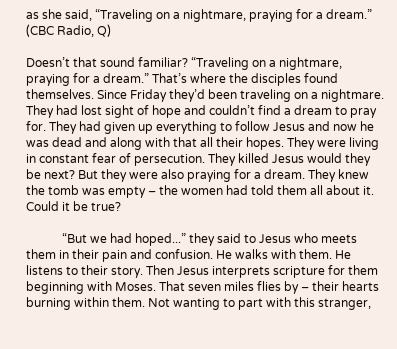as she said, “Traveling on a nightmare, praying for a dream.” (CBC Radio, Q)

Doesn’t that sound familiar? “Traveling on a nightmare, praying for a dream.” That’s where the disciples found themselves. Since Friday they’d been traveling on a nightmare. They had lost sight of hope and couldn’t find a dream to pray for. They had given up everything to follow Jesus and now he was dead and along with that all their hopes. They were living in constant fear of persecution. They killed Jesus would they be next? But they were also praying for a dream. They knew the tomb was empty – the women had told them all about it. Could it be true?

            “But we had hoped...” they said to Jesus who meets them in their pain and confusion. He walks with them. He listens to their story. Then Jesus interprets scripture for them beginning with Moses. That seven miles flies by – their hearts burning within them. Not wanting to part with this stranger,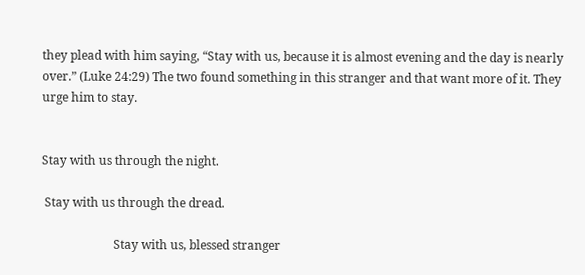they plead with him saying, “Stay with us, because it is almost evening and the day is nearly over.” (Luke 24:29) The two found something in this stranger and that want more of it. They urge him to stay.


Stay with us through the night.

 Stay with us through the dread.

                        Stay with us, blessed stranger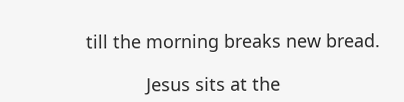till the morning breaks new bread.

            Jesus sits at the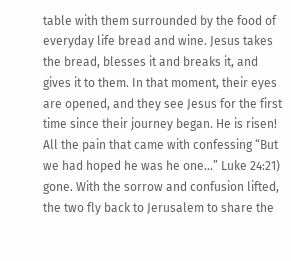table with them surrounded by the food of everyday life bread and wine. Jesus takes the bread, blesses it and breaks it, and gives it to them. In that moment, their eyes are opened, and they see Jesus for the first time since their journey began. He is risen! All the pain that came with confessing “But we had hoped he was he one...” Luke 24:21) gone. With the sorrow and confusion lifted, the two fly back to Jerusalem to share the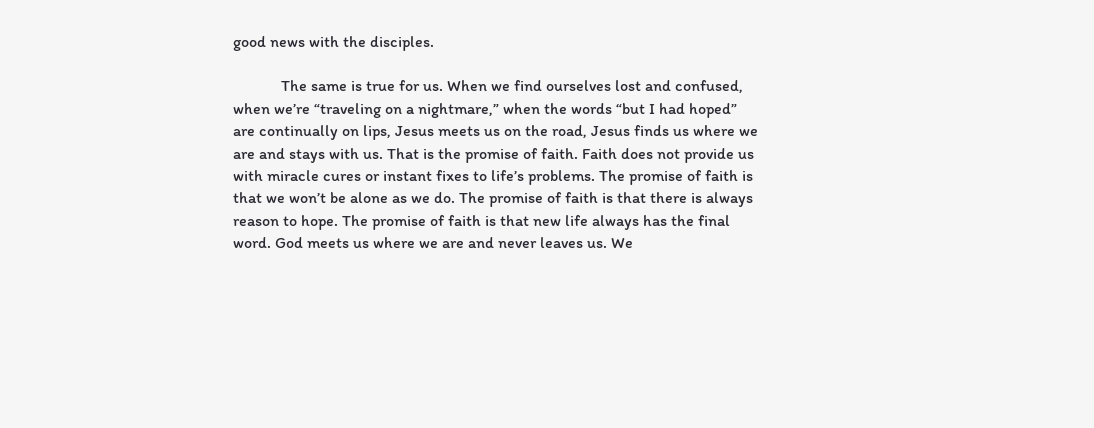good news with the disciples.

            The same is true for us. When we find ourselves lost and confused, when we’re “traveling on a nightmare,” when the words “but I had hoped” are continually on lips, Jesus meets us on the road, Jesus finds us where we are and stays with us. That is the promise of faith. Faith does not provide us with miracle cures or instant fixes to life’s problems. The promise of faith is that we won’t be alone as we do. The promise of faith is that there is always reason to hope. The promise of faith is that new life always has the final word. God meets us where we are and never leaves us. We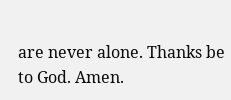are never alone. Thanks be to God. Amen.